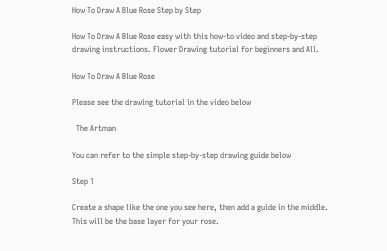How To Draw A Blue Rose Step by Step

How To Draw A Blue Rose easy with this how-to video and step-by-step drawing instructions. Flower Drawing tutorial for beginners and All.

How To Draw A Blue Rose

Please see the drawing tutorial in the video below

  The Artman

You can refer to the simple step-by-step drawing guide below

Step 1

Create a shape like the one you see here, then add a guide in the middle. This will be the base layer for your rose.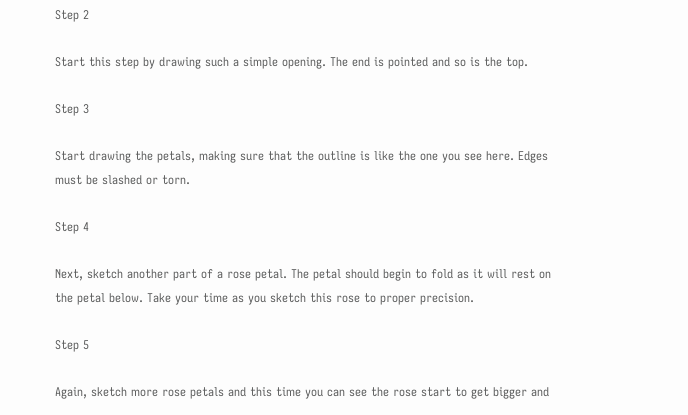Step 2

Start this step by drawing such a simple opening. The end is pointed and so is the top.

Step 3

Start drawing the petals, making sure that the outline is like the one you see here. Edges must be slashed or torn.

Step 4

Next, sketch another part of a rose petal. The petal should begin to fold as it will rest on the petal below. Take your time as you sketch this rose to proper precision.

Step 5

Again, sketch more rose petals and this time you can see the rose start to get bigger and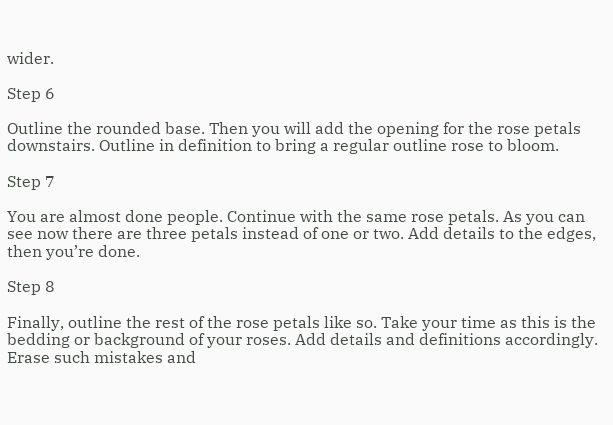wider.

Step 6

Outline the rounded base. Then you will add the opening for the rose petals downstairs. Outline in definition to bring a regular outline rose to bloom.

Step 7

You are almost done people. Continue with the same rose petals. As you can see now there are three petals instead of one or two. Add details to the edges, then you’re done.

Step 8

Finally, outline the rest of the rose petals like so. Take your time as this is the bedding or background of your roses. Add details and definitions accordingly. Erase such mistakes and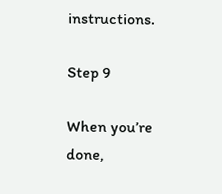instructions.

Step 9

When you’re done,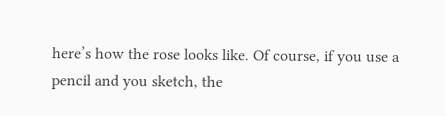here’s how the rose looks like. Of course, if you use a pencil and you sketch, the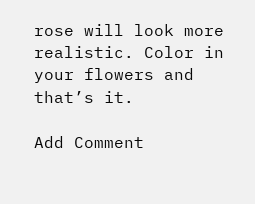rose will look more realistic. Color in your flowers and that’s it.

Add Comment